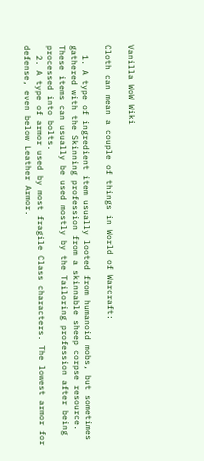Vanilla WoW Wiki

Cloth can mean a couple of things in World of Warcraft:

  1. A type of ingredient item usually looted from humanoid mobs, but sometimes gathered with the Skinning profession from a skinnable sheep corpse resource. These items can usually be used mostly by the Tailoring profession after being processed into bolts.
  2. A type of armor used by most fragile Class characters. The lowest armor for defense, even below Leather Armor.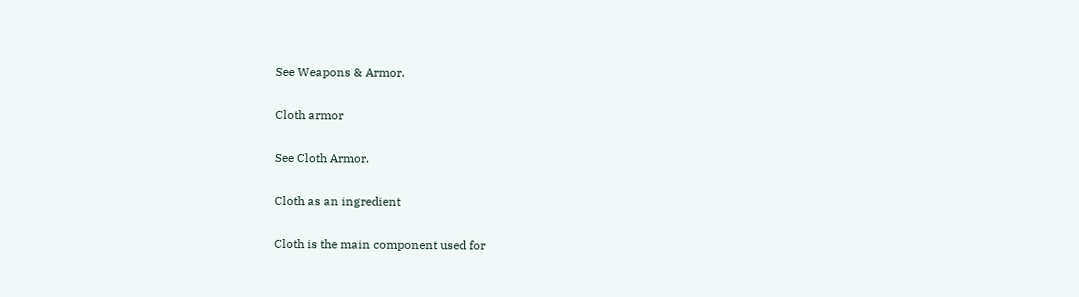See Weapons & Armor.

Cloth armor

See Cloth Armor.

Cloth as an ingredient

Cloth is the main component used for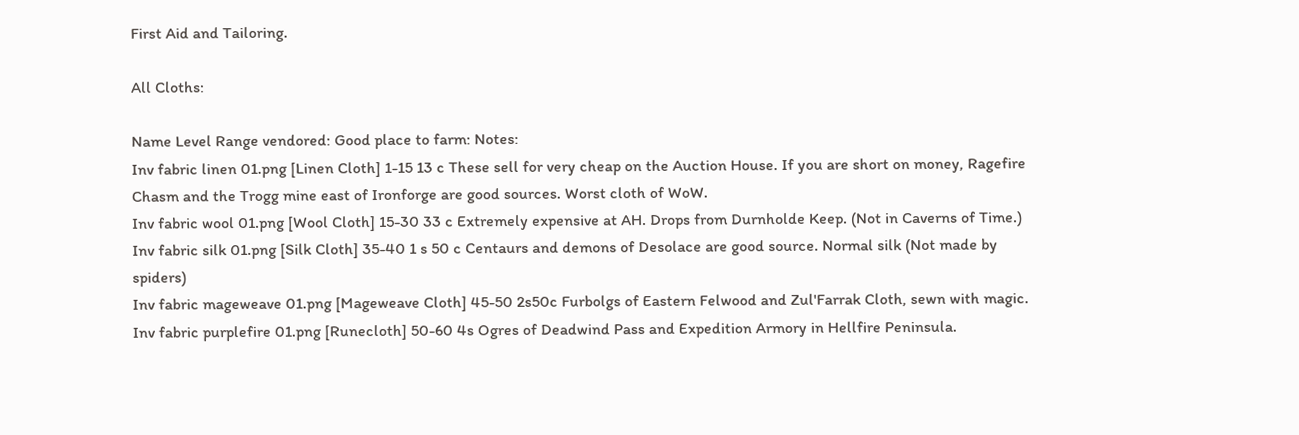First Aid and Tailoring.

All Cloths:

Name Level Range vendored: Good place to farm: Notes:
Inv fabric linen 01.png [Linen Cloth] 1-15 13 c These sell for very cheap on the Auction House. If you are short on money, Ragefire Chasm and the Trogg mine east of Ironforge are good sources. Worst cloth of WoW.
Inv fabric wool 01.png [Wool Cloth] 15-30 33 c Extremely expensive at AH. Drops from Durnholde Keep. (Not in Caverns of Time.)
Inv fabric silk 01.png [Silk Cloth] 35-40 1 s 50 c Centaurs and demons of Desolace are good source. Normal silk (Not made by spiders)
Inv fabric mageweave 01.png [Mageweave Cloth] 45-50 2s50c Furbolgs of Eastern Felwood and Zul'Farrak Cloth, sewn with magic.
Inv fabric purplefire 01.png [Runecloth] 50-60 4s Ogres of Deadwind Pass and Expedition Armory in Hellfire Peninsula.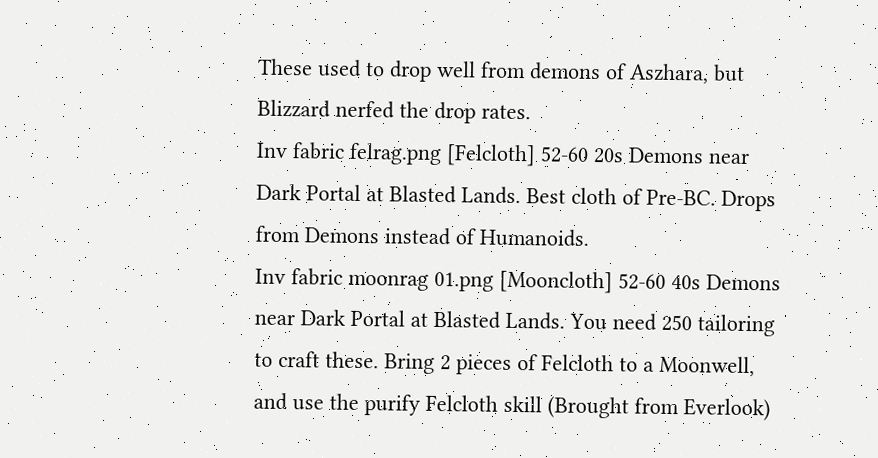These used to drop well from demons of Aszhara, but Blizzard nerfed the drop rates.
Inv fabric felrag.png [Felcloth] 52-60 20s Demons near Dark Portal at Blasted Lands. Best cloth of Pre-BC. Drops from Demons instead of Humanoids.
Inv fabric moonrag 01.png [Mooncloth] 52-60 40s Demons near Dark Portal at Blasted Lands. You need 250 tailoring to craft these. Bring 2 pieces of Felcloth to a Moonwell, and use the purify Felcloth skill (Brought from Everlook)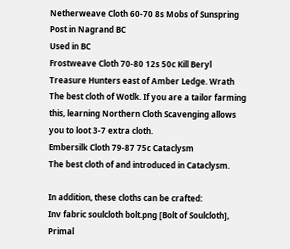Netherweave Cloth 60-70 8s Mobs of Sunspring Post in Nagrand BC
Used in BC
Frostweave Cloth 70-80 12s 50c Kill Beryl Treasure Hunters east of Amber Ledge. Wrath
The best cloth of Wotlk. If you are a tailor farming this, learning Northern Cloth Scavenging allows you to loot 3-7 extra cloth.
Embersilk Cloth 79-87 75c Cataclysm
The best cloth of and introduced in Cataclysm.

In addition, these cloths can be crafted:
Inv fabric soulcloth bolt.png [Bolt of Soulcloth], Primal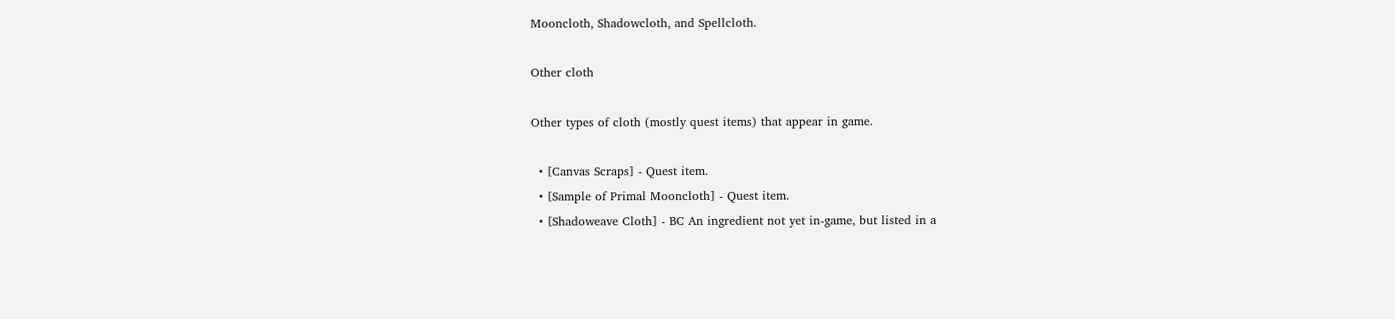Mooncloth, Shadowcloth, and Spellcloth.

Other cloth

Other types of cloth (mostly quest items) that appear in game.

  • [Canvas Scraps] - Quest item.
  • [Sample of Primal Mooncloth] - Quest item.
  • [Shadoweave Cloth] - BC An ingredient not yet in-game, but listed in a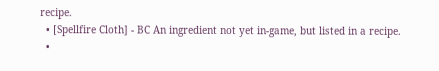recipe.
  • [Spellfire Cloth] - BC An ingredient not yet in-game, but listed in a recipe.
  •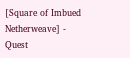[Square of Imbued Netherweave] - Quest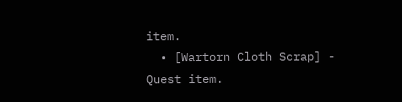item.
  • [Wartorn Cloth Scrap] - Quest item.